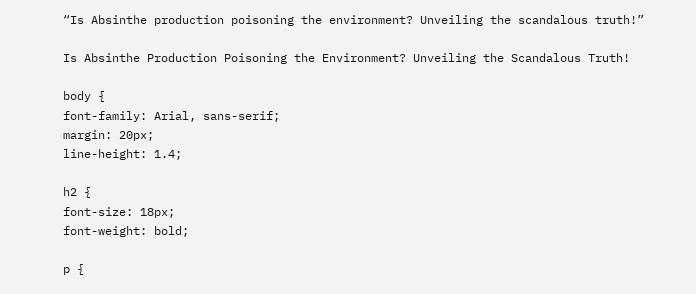“Is Absinthe production poisoning the environment? Unveiling the scandalous truth!”

Is Absinthe Production Poisoning the Environment? Unveiling the Scandalous Truth!

body {
font-family: Arial, sans-serif;
margin: 20px;
line-height: 1.4;

h2 {
font-size: 18px;
font-weight: bold;

p {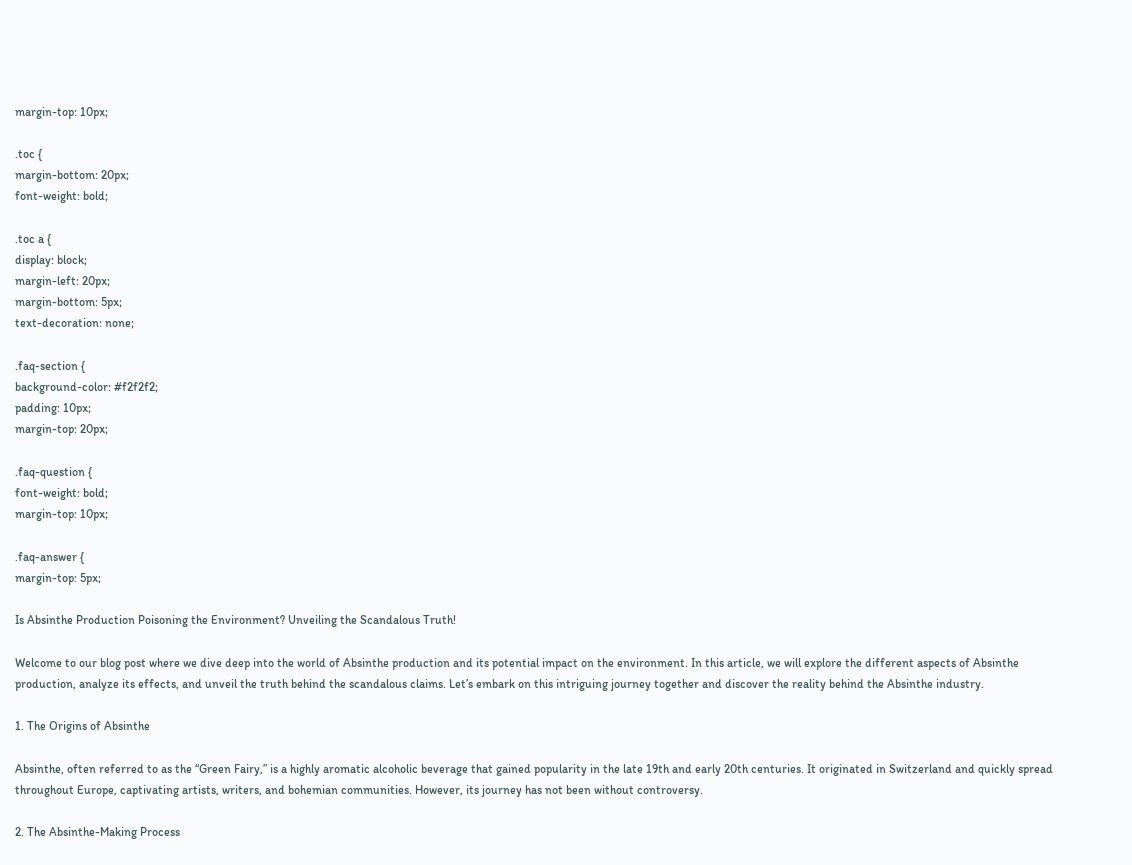margin-top: 10px;

.toc {
margin-bottom: 20px;
font-weight: bold;

.toc a {
display: block;
margin-left: 20px;
margin-bottom: 5px;
text-decoration: none;

.faq-section {
background-color: #f2f2f2;
padding: 10px;
margin-top: 20px;

.faq-question {
font-weight: bold;
margin-top: 10px;

.faq-answer {
margin-top: 5px;

Is Absinthe Production Poisoning the Environment? Unveiling the Scandalous Truth!

Welcome to our blog post where we dive deep into the world of Absinthe production and its potential impact on the environment. In this article, we will explore the different aspects of Absinthe production, analyze its effects, and unveil the truth behind the scandalous claims. Let’s embark on this intriguing journey together and discover the reality behind the Absinthe industry.

1. The Origins of Absinthe

Absinthe, often referred to as the “Green Fairy,” is a highly aromatic alcoholic beverage that gained popularity in the late 19th and early 20th centuries. It originated in Switzerland and quickly spread throughout Europe, captivating artists, writers, and bohemian communities. However, its journey has not been without controversy.

2. The Absinthe-Making Process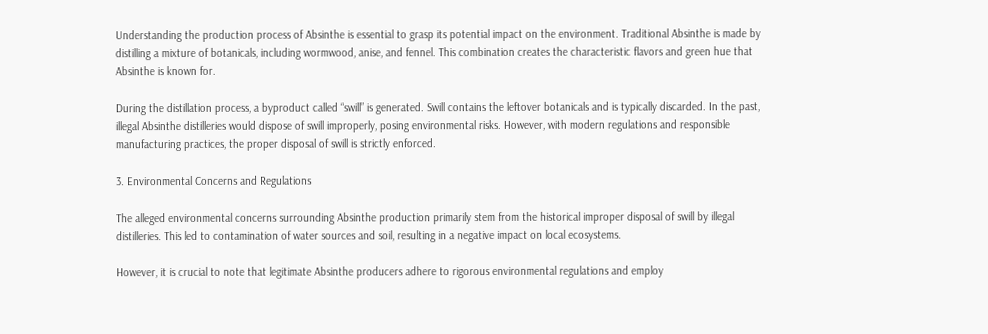Understanding the production process of Absinthe is essential to grasp its potential impact on the environment. Traditional Absinthe is made by distilling a mixture of botanicals, including wormwood, anise, and fennel. This combination creates the characteristic flavors and green hue that Absinthe is known for.

During the distillation process, a byproduct called “swill” is generated. Swill contains the leftover botanicals and is typically discarded. In the past, illegal Absinthe distilleries would dispose of swill improperly, posing environmental risks. However, with modern regulations and responsible manufacturing practices, the proper disposal of swill is strictly enforced.

3. Environmental Concerns and Regulations

The alleged environmental concerns surrounding Absinthe production primarily stem from the historical improper disposal of swill by illegal distilleries. This led to contamination of water sources and soil, resulting in a negative impact on local ecosystems.

However, it is crucial to note that legitimate Absinthe producers adhere to rigorous environmental regulations and employ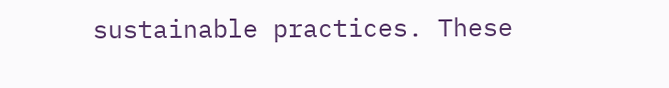sustainable practices. These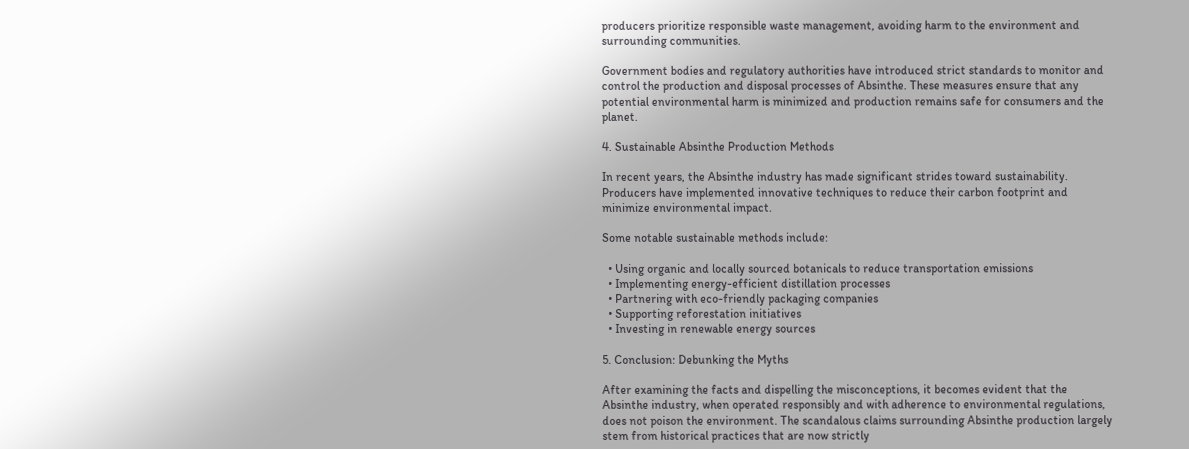producers prioritize responsible waste management, avoiding harm to the environment and surrounding communities.

Government bodies and regulatory authorities have introduced strict standards to monitor and control the production and disposal processes of Absinthe. These measures ensure that any potential environmental harm is minimized and production remains safe for consumers and the planet.

4. Sustainable Absinthe Production Methods

In recent years, the Absinthe industry has made significant strides toward sustainability. Producers have implemented innovative techniques to reduce their carbon footprint and minimize environmental impact.

Some notable sustainable methods include:

  • Using organic and locally sourced botanicals to reduce transportation emissions
  • Implementing energy-efficient distillation processes
  • Partnering with eco-friendly packaging companies
  • Supporting reforestation initiatives
  • Investing in renewable energy sources

5. Conclusion: Debunking the Myths

After examining the facts and dispelling the misconceptions, it becomes evident that the Absinthe industry, when operated responsibly and with adherence to environmental regulations, does not poison the environment. The scandalous claims surrounding Absinthe production largely stem from historical practices that are now strictly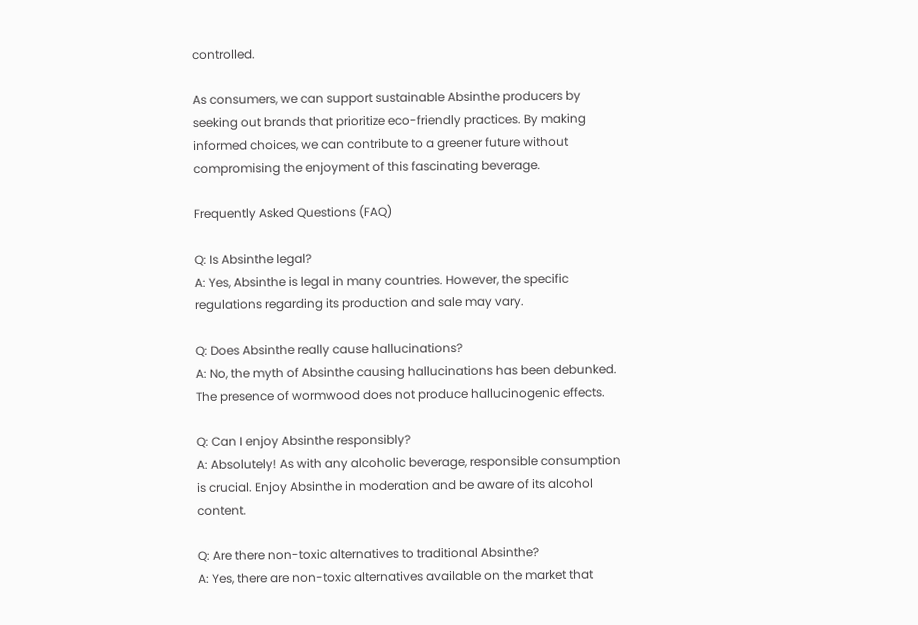controlled.

As consumers, we can support sustainable Absinthe producers by seeking out brands that prioritize eco-friendly practices. By making informed choices, we can contribute to a greener future without compromising the enjoyment of this fascinating beverage.

Frequently Asked Questions (FAQ)

Q: Is Absinthe legal?
A: Yes, Absinthe is legal in many countries. However, the specific regulations regarding its production and sale may vary.

Q: Does Absinthe really cause hallucinations?
A: No, the myth of Absinthe causing hallucinations has been debunked. The presence of wormwood does not produce hallucinogenic effects.

Q: Can I enjoy Absinthe responsibly?
A: Absolutely! As with any alcoholic beverage, responsible consumption is crucial. Enjoy Absinthe in moderation and be aware of its alcohol content.

Q: Are there non-toxic alternatives to traditional Absinthe?
A: Yes, there are non-toxic alternatives available on the market that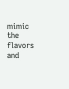mimic the flavors and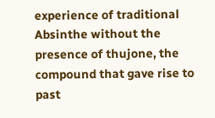experience of traditional Absinthe without the presence of thujone, the compound that gave rise to past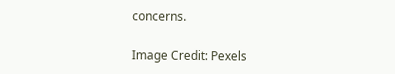concerns.

Image Credit: Pexels